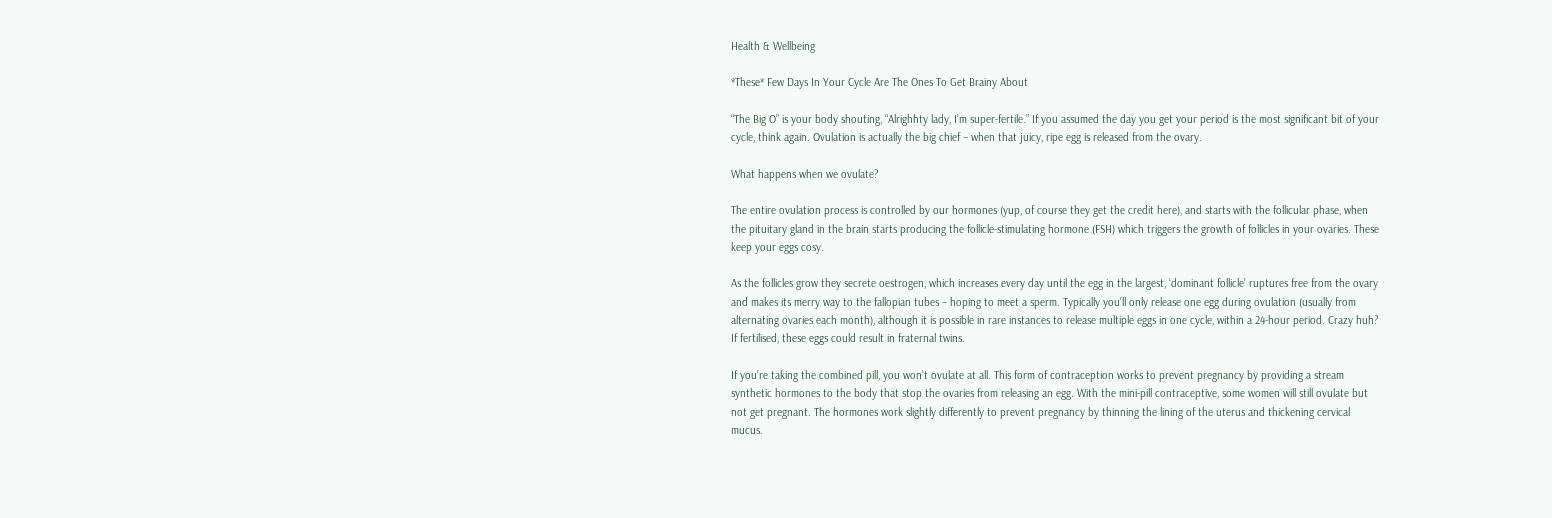Health & Wellbeing

*These* Few Days In Your Cycle Are The Ones To Get Brainy About

“The Big O” is your body shouting, “Alrighhty lady, I’m super-fertile.” If you assumed the day you get your period is the most significant bit of your cycle, think again. Ovulation is actually the big chief – when that juicy, ripe egg is released from the ovary.

What happens when we ovulate?

The entire ovulation process is controlled by our hormones (yup, of course they get the credit here), and starts with the follicular phase, when the pituitary gland in the brain starts producing the follicle-stimulating hormone (FSH) which triggers the growth of follicles in your ovaries. These keep your eggs cosy.

As the follicles grow they secrete oestrogen, which increases every day until the egg in the largest, ‘dominant follicle’ ruptures free from the ovary and makes its merry way to the fallopian tubes – hoping to meet a sperm. Typically you’ll only release one egg during ovulation (usually from alternating ovaries each month), although it is possible in rare instances to release multiple eggs in one cycle, within a 24-hour period. Crazy huh? If fertilised, these eggs could result in fraternal twins.

If you’re taking the combined pill, you won’t ovulate at all. This form of contraception works to prevent pregnancy by providing a stream synthetic hormones to the body that stop the ovaries from releasing an egg. With the mini-pill contraceptive, some women will still ovulate but not get pregnant. The hormones work slightly differently to prevent pregnancy by thinning the lining of the uterus and thickening cervical mucus.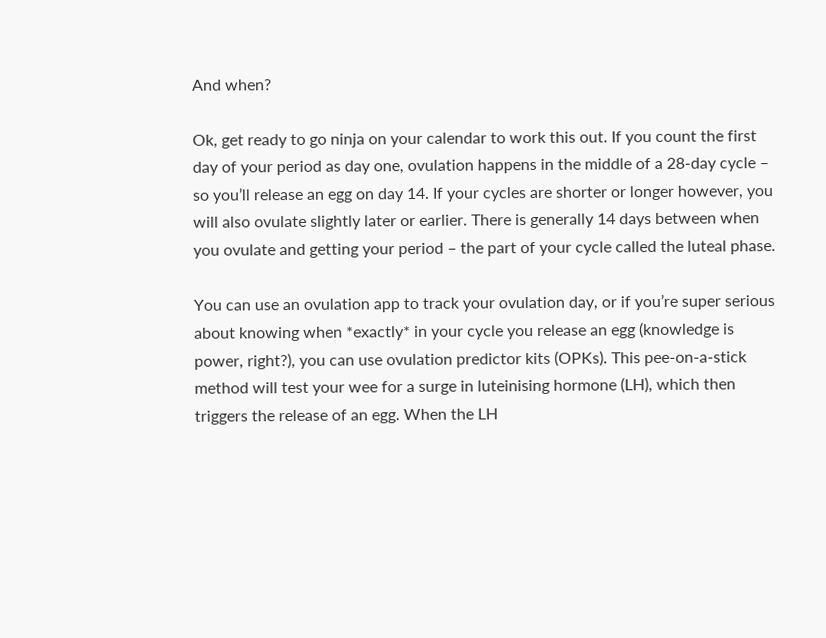And when?

Ok, get ready to go ninja on your calendar to work this out. If you count the first day of your period as day one, ovulation happens in the middle of a 28-day cycle – so you’ll release an egg on day 14. If your cycles are shorter or longer however, you will also ovulate slightly later or earlier. There is generally 14 days between when you ovulate and getting your period – the part of your cycle called the luteal phase.

You can use an ovulation app to track your ovulation day, or if you’re super serious about knowing when *exactly* in your cycle you release an egg (knowledge is power, right?), you can use ovulation predictor kits (OPKs). This pee-on-a-stick method will test your wee for a surge in luteinising hormone (LH), which then triggers the release of an egg. When the LH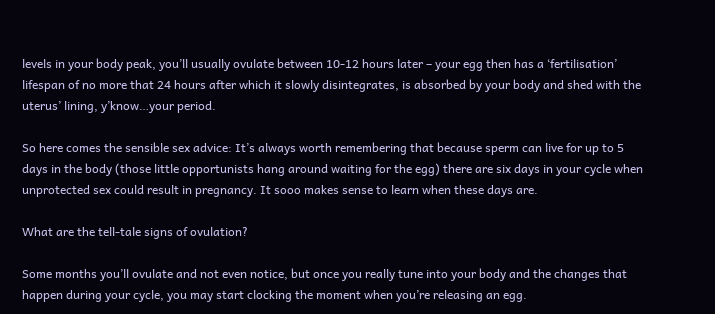levels in your body peak, you’ll usually ovulate between 10-12 hours later – your egg then has a ‘fertilisation’ lifespan of no more that 24 hours after which it slowly disintegrates, is absorbed by your body and shed with the uterus’ lining, y’know…your period.

So here comes the sensible sex advice: It’s always worth remembering that because sperm can live for up to 5 days in the body (those little opportunists hang around waiting for the egg) there are six days in your cycle when unprotected sex could result in pregnancy. It sooo makes sense to learn when these days are.

What are the tell-tale signs of ovulation?

Some months you’ll ovulate and not even notice, but once you really tune into your body and the changes that happen during your cycle, you may start clocking the moment when you’re releasing an egg.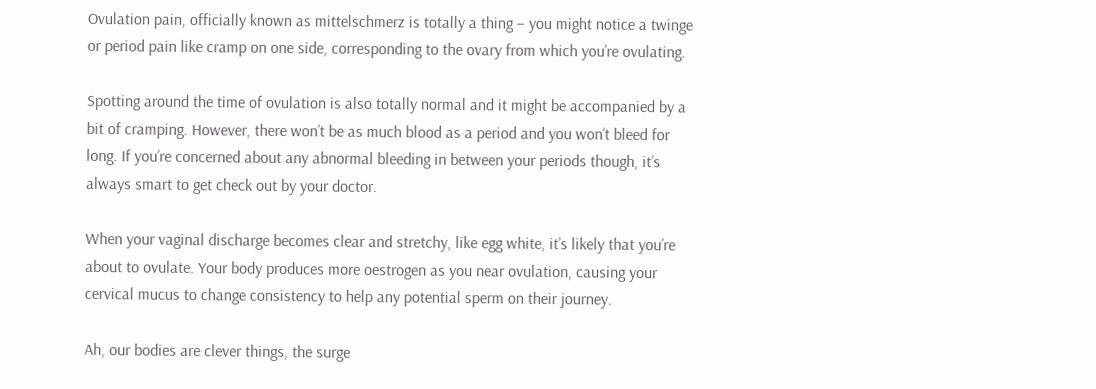Ovulation pain, officially known as mittelschmerz is totally a thing – you might notice a twinge or period pain like cramp on one side, corresponding to the ovary from which you’re ovulating.

Spotting around the time of ovulation is also totally normal and it might be accompanied by a bit of cramping. However, there won’t be as much blood as a period and you won’t bleed for long. If you’re concerned about any abnormal bleeding in between your periods though, it’s always smart to get check out by your doctor.

When your vaginal discharge becomes clear and stretchy, like egg white, it’s likely that you’re about to ovulate. Your body produces more oestrogen as you near ovulation, causing your cervical mucus to change consistency to help any potential sperm on their journey.

Ah, our bodies are clever things, the surge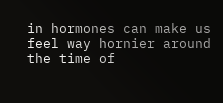in hormones can make us feel way hornier around the time of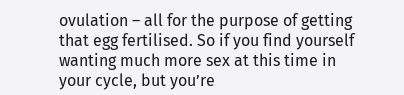ovulation – all for the purpose of getting that egg fertilised. So if you find yourself wanting much more sex at this time in your cycle, but you’re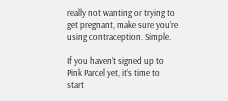really not wanting or trying to get pregnant, make sure you’re using contraception. Simple.

If you haven’t signed up to Pink Parcel yet, it’s time to start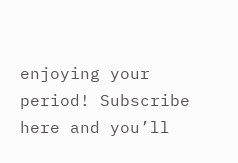enjoying your period! Subscribe here and you’ll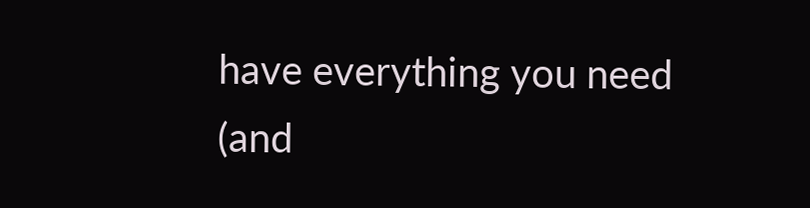have everything you need (and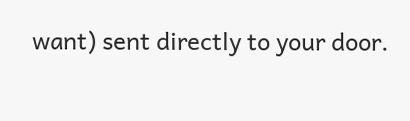want) sent directly to your door.